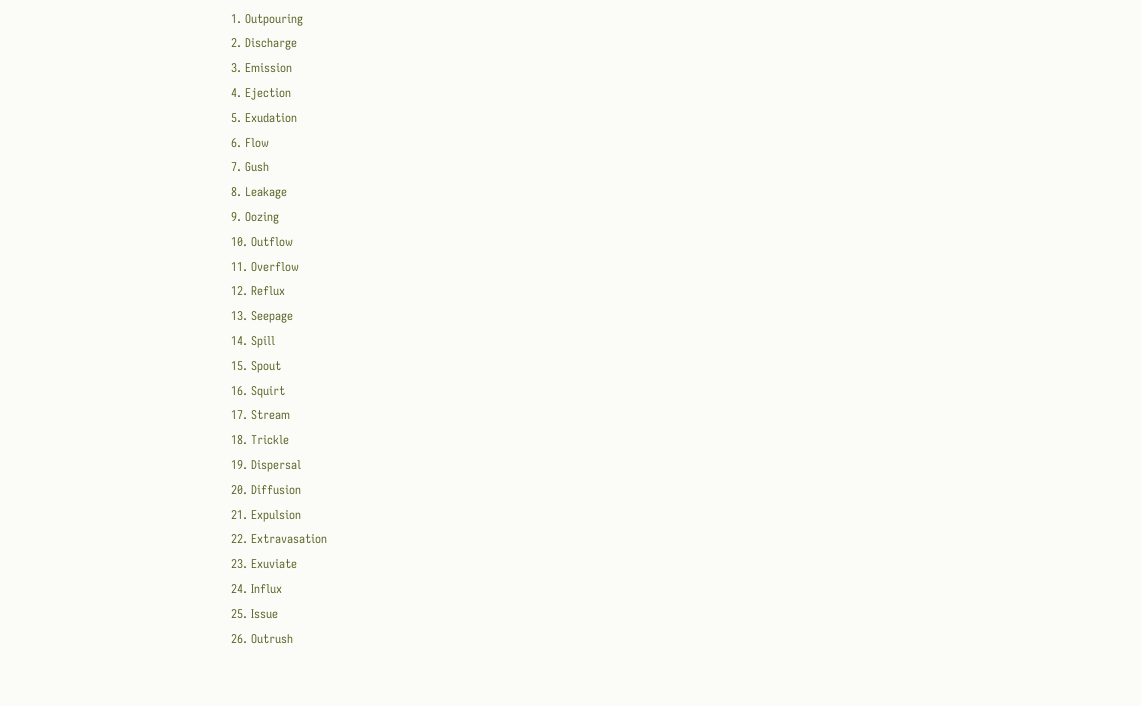1. Outpouring
2. Discharge
3. Emission
4. Ejection
5. Exudation
6. Flow
7. Gush
8. Leakage
9. Oozing
10. Outflow
11. Overflow
12. Reflux
13. Seepage
14. Spill
15. Spout
16. Squirt
17. Stream
18. Trickle
19. Dispersal
20. Diffusion
21. Expulsion
22. Extravasation
23. Exuviate
24. Influx
25. Issue
26. Outrush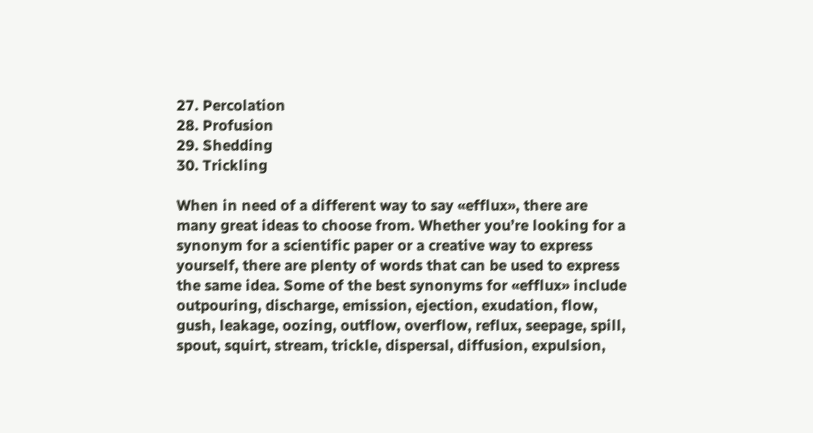27. Percolation
28. Profusion
29. Shedding
30. Trickling

When in need of a different way to say «efflux», there are many great ideas to choose from. Whether you’re looking for a synonym for a scientific paper or a creative way to express yourself, there are plenty of words that can be used to express the same idea. Some of the best synonyms for «efflux» include outpouring, discharge, emission, ejection, exudation, flow, gush, leakage, oozing, outflow, overflow, reflux, seepage, spill, spout, squirt, stream, trickle, dispersal, diffusion, expulsion,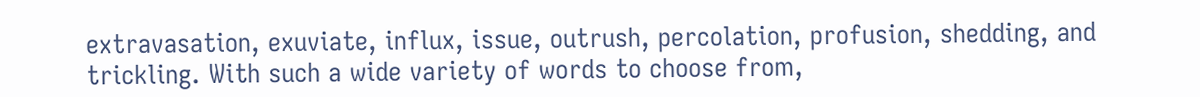extravasation, exuviate, influx, issue, outrush, percolation, profusion, shedding, and trickling. With such a wide variety of words to choose from,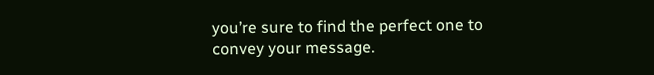you’re sure to find the perfect one to convey your message.